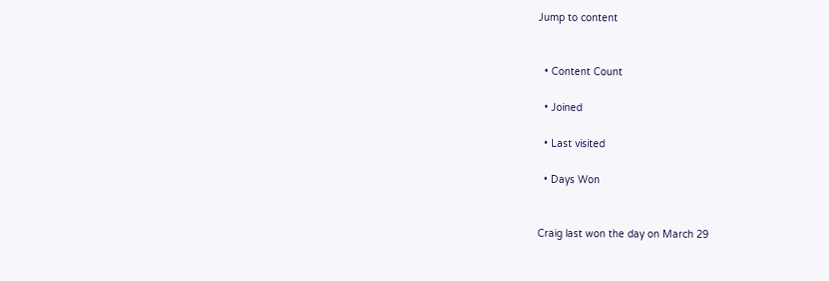Jump to content


  • Content Count

  • Joined

  • Last visited

  • Days Won


Craig last won the day on March 29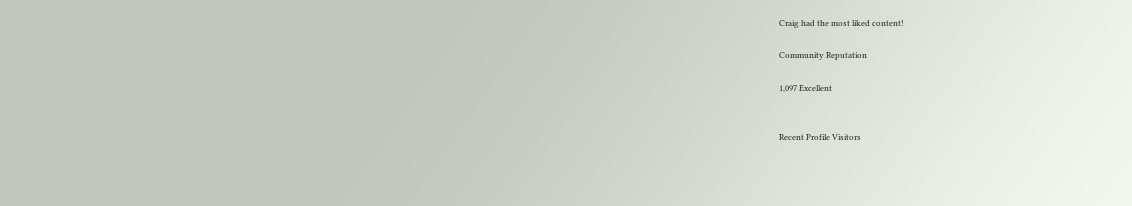Craig had the most liked content!

Community Reputation

1,097 Excellent


Recent Profile Visitors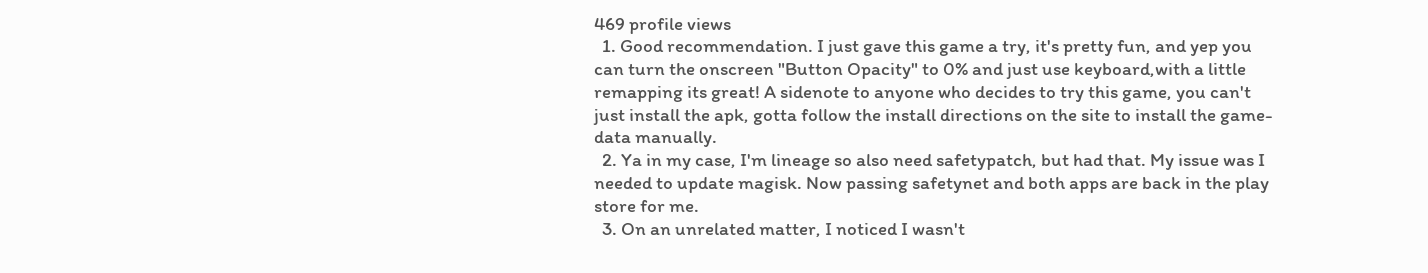469 profile views
  1. Good recommendation. I just gave this game a try, it's pretty fun, and yep you can turn the onscreen "Button Opacity" to 0% and just use keyboard,with a little remapping its great! A sidenote to anyone who decides to try this game, you can't just install the apk, gotta follow the install directions on the site to install the game-data manually.
  2. Ya in my case, I'm lineage so also need safetypatch, but had that. My issue was I needed to update magisk. Now passing safetynet and both apps are back in the play store for me.
  3. On an unrelated matter, I noticed I wasn't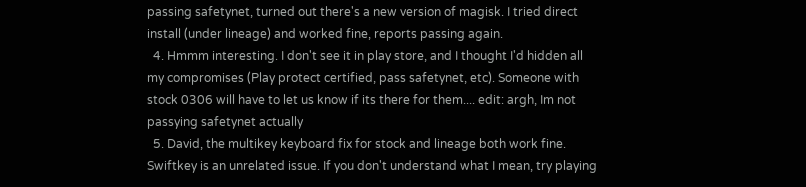passing safetynet, turned out there's a new version of magisk. I tried direct install (under lineage) and worked fine, reports passing again.
  4. Hmmm interesting. I don't see it in play store, and I thought I'd hidden all my compromises (Play protect certified, pass safetynet, etc). Someone with stock 0306 will have to let us know if its there for them.... edit: argh, Im not passying safetynet actually
  5. David, the multikey keyboard fix for stock and lineage both work fine. Swiftkey is an unrelated issue. If you don't understand what I mean, try playing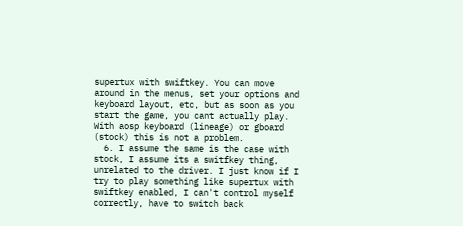supertux with swiftkey. You can move around in the menus, set your options and keyboard layout, etc, but as soon as you start the game, you cant actually play. With aosp keyboard (lineage) or gboard (stock) this is not a problem.
  6. I assume the same is the case with stock, I assume its a switfkey thing, unrelated to the driver. I just know if I try to play something like supertux with swiftkey enabled, I can't control myself correctly, have to switch back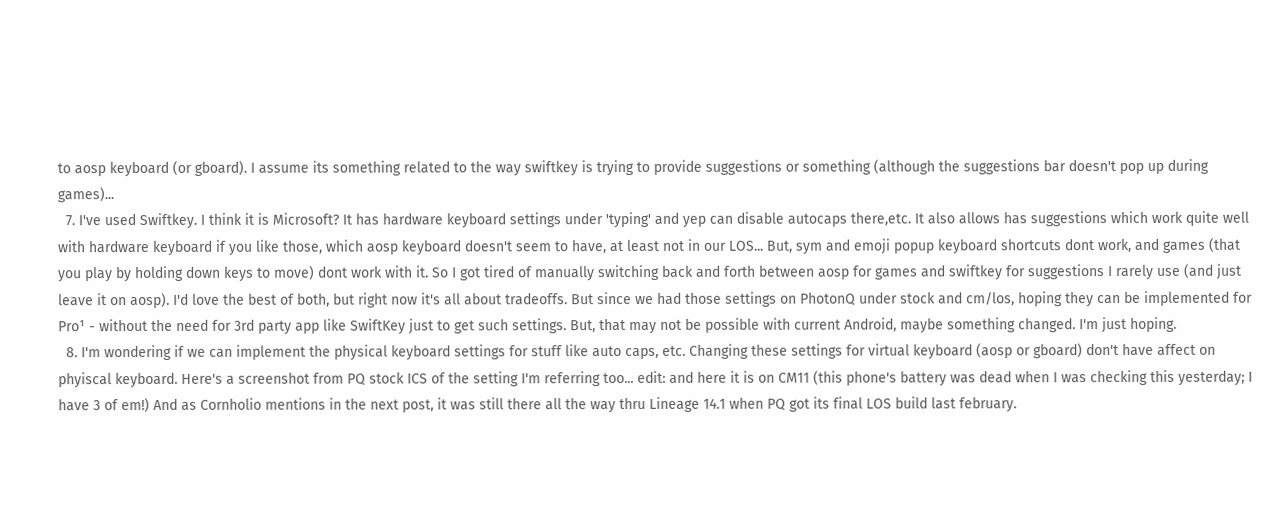to aosp keyboard (or gboard). I assume its something related to the way swiftkey is trying to provide suggestions or something (although the suggestions bar doesn't pop up during games)...
  7. I've used Swiftkey. I think it is Microsoft? It has hardware keyboard settings under 'typing' and yep can disable autocaps there,etc. It also allows has suggestions which work quite well with hardware keyboard if you like those, which aosp keyboard doesn't seem to have, at least not in our LOS... But, sym and emoji popup keyboard shortcuts dont work, and games (that you play by holding down keys to move) dont work with it. So I got tired of manually switching back and forth between aosp for games and swiftkey for suggestions I rarely use (and just leave it on aosp). I'd love the best of both, but right now it's all about tradeoffs. But since we had those settings on PhotonQ under stock and cm/los, hoping they can be implemented for Pro¹ - without the need for 3rd party app like SwiftKey just to get such settings. But, that may not be possible with current Android, maybe something changed. I'm just hoping.
  8. I'm wondering if we can implement the physical keyboard settings for stuff like auto caps, etc. Changing these settings for virtual keyboard (aosp or gboard) don't have affect on phyiscal keyboard. Here's a screenshot from PQ stock ICS of the setting I'm referring too... edit: and here it is on CM11 (this phone's battery was dead when I was checking this yesterday; I have 3 of em!) And as Cornholio mentions in the next post, it was still there all the way thru Lineage 14.1 when PQ got its final LOS build last february.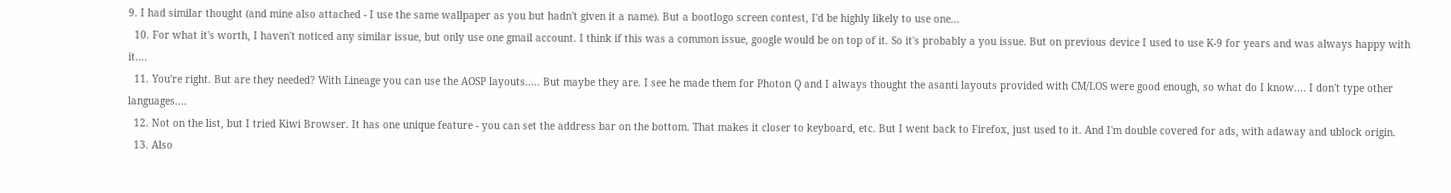9. I had similar thought (and mine also attached - I use the same wallpaper as you but hadn't given it a name). But a bootlogo screen contest, I'd be highly likely to use one...
  10. For what it's worth, I haven't noticed any similar issue, but only use one gmail account. I think if this was a common issue, google would be on top of it. So it's probably a you issue. But on previous device I used to use K-9 for years and was always happy with it....
  11. You're right. But are they needed? With Lineage you can use the AOSP layouts..... But maybe they are. I see he made them for Photon Q and I always thought the asanti layouts provided with CM/LOS were good enough, so what do I know.... I don't type other languages....
  12. Not on the list, but I tried Kiwi Browser. It has one unique feature - you can set the address bar on the bottom. That makes it closer to keyboard, etc. But I went back to Firefox, just used to it. And I'm double covered for ads, with adaway and ublock origin.
  13. Also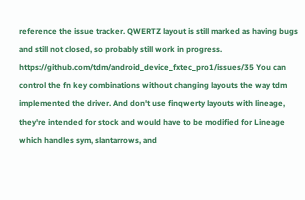reference the issue tracker. QWERTZ layout is still marked as having bugs and still not closed, so probably still work in progress. https://github.com/tdm/android_device_fxtec_pro1/issues/35 You can control the fn key combinations without changing layouts the way tdm implemented the driver. And don't use finqwerty layouts with lineage, they're intended for stock and would have to be modified for Lineage which handles sym, slantarrows, and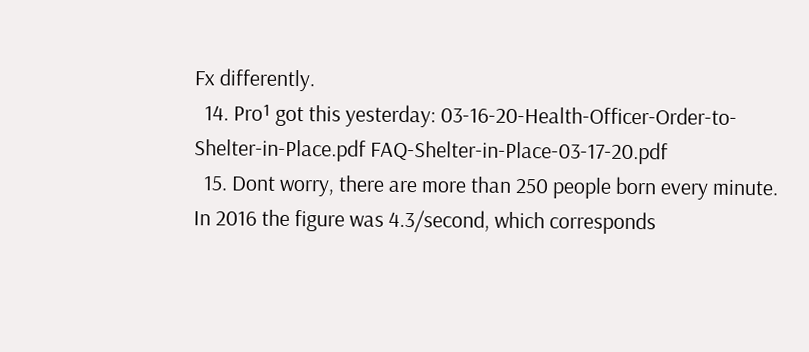Fx differently.
  14. Pro¹ got this yesterday: 03-16-20-Health-Officer-Order-to-Shelter-in-Place.pdf FAQ-Shelter-in-Place-03-17-20.pdf
  15. Dont worry, there are more than 250 people born every minute. In 2016 the figure was 4.3/second, which corresponds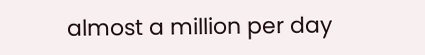almost a million per day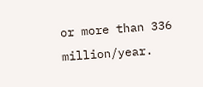or more than 336 million/year.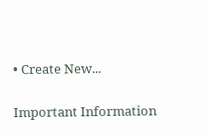• Create New...

Important Information